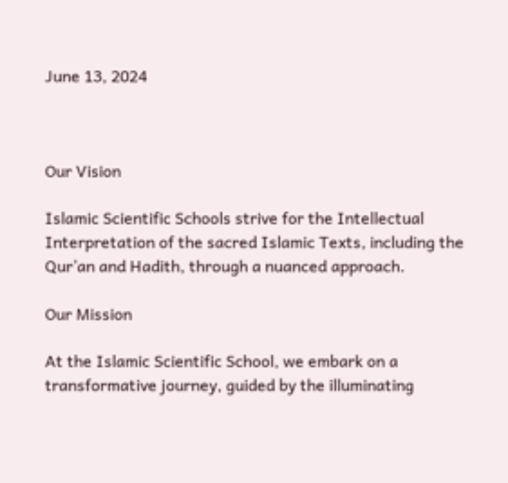June 13, 2024



Our Vision

Islamic Scientific Schools strive for the Intellectual Interpretation of the sacred Islamic Texts, including the Qur’an and Hadith, through a nuanced approach.

Our Mission

At the Islamic Scientific School, we embark on a transformative journey, guided by the illuminating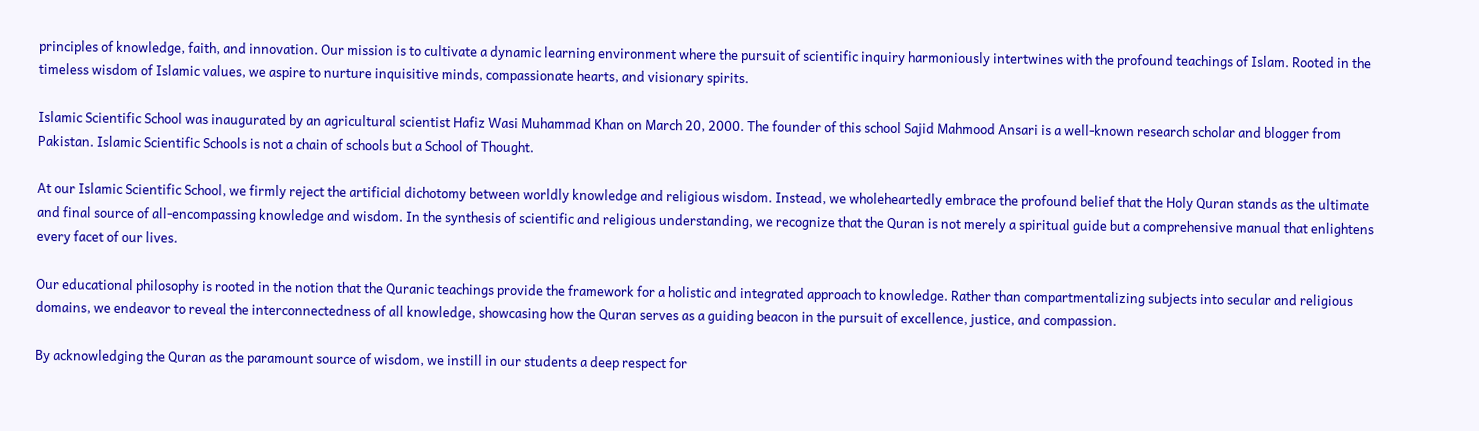principles of knowledge, faith, and innovation. Our mission is to cultivate a dynamic learning environment where the pursuit of scientific inquiry harmoniously intertwines with the profound teachings of Islam. Rooted in the timeless wisdom of Islamic values, we aspire to nurture inquisitive minds, compassionate hearts, and visionary spirits.

Islamic Scientific School was inaugurated by an agricultural scientist Hafiz Wasi Muhammad Khan on March 20, 2000. The founder of this school Sajid Mahmood Ansari is a well-known research scholar and blogger from Pakistan. Islamic Scientific Schools is not a chain of schools but a School of Thought.

At our Islamic Scientific School, we firmly reject the artificial dichotomy between worldly knowledge and religious wisdom. Instead, we wholeheartedly embrace the profound belief that the Holy Quran stands as the ultimate and final source of all-encompassing knowledge and wisdom. In the synthesis of scientific and religious understanding, we recognize that the Quran is not merely a spiritual guide but a comprehensive manual that enlightens every facet of our lives.

Our educational philosophy is rooted in the notion that the Quranic teachings provide the framework for a holistic and integrated approach to knowledge. Rather than compartmentalizing subjects into secular and religious domains, we endeavor to reveal the interconnectedness of all knowledge, showcasing how the Quran serves as a guiding beacon in the pursuit of excellence, justice, and compassion.

By acknowledging the Quran as the paramount source of wisdom, we instill in our students a deep respect for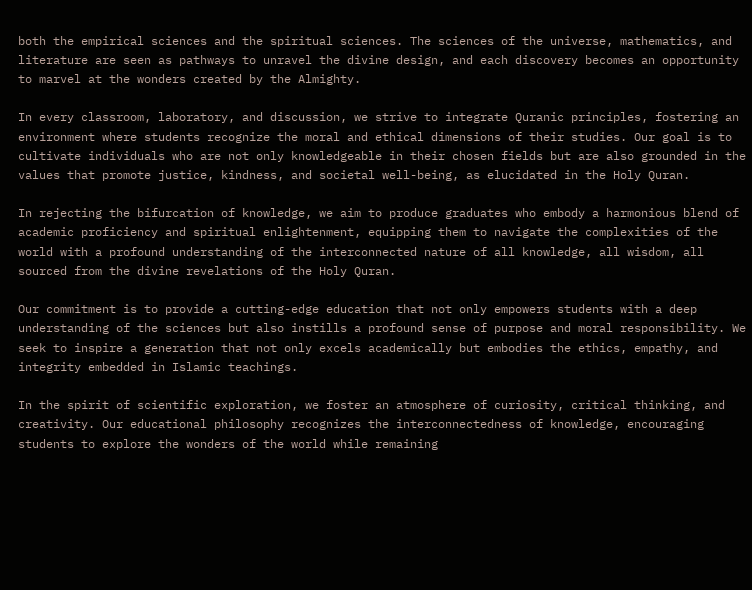both the empirical sciences and the spiritual sciences. The sciences of the universe, mathematics, and literature are seen as pathways to unravel the divine design, and each discovery becomes an opportunity to marvel at the wonders created by the Almighty.

In every classroom, laboratory, and discussion, we strive to integrate Quranic principles, fostering an environment where students recognize the moral and ethical dimensions of their studies. Our goal is to cultivate individuals who are not only knowledgeable in their chosen fields but are also grounded in the values that promote justice, kindness, and societal well-being, as elucidated in the Holy Quran.

In rejecting the bifurcation of knowledge, we aim to produce graduates who embody a harmonious blend of academic proficiency and spiritual enlightenment, equipping them to navigate the complexities of the world with a profound understanding of the interconnected nature of all knowledge, all wisdom, all sourced from the divine revelations of the Holy Quran.

Our commitment is to provide a cutting-edge education that not only empowers students with a deep understanding of the sciences but also instills a profound sense of purpose and moral responsibility. We seek to inspire a generation that not only excels academically but embodies the ethics, empathy, and integrity embedded in Islamic teachings.

In the spirit of scientific exploration, we foster an atmosphere of curiosity, critical thinking, and creativity. Our educational philosophy recognizes the interconnectedness of knowledge, encouraging students to explore the wonders of the world while remaining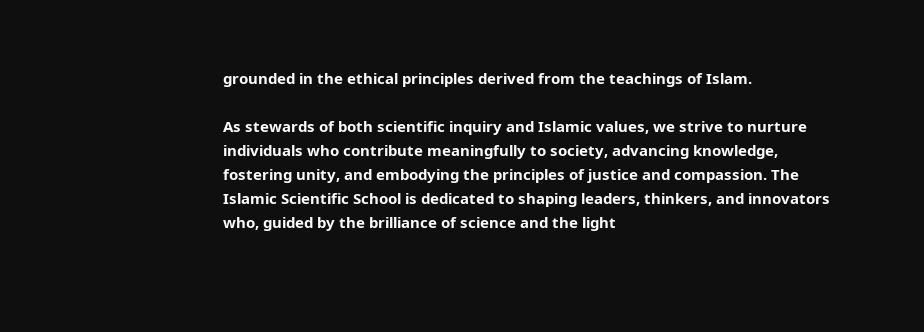grounded in the ethical principles derived from the teachings of Islam.

As stewards of both scientific inquiry and Islamic values, we strive to nurture individuals who contribute meaningfully to society, advancing knowledge, fostering unity, and embodying the principles of justice and compassion. The Islamic Scientific School is dedicated to shaping leaders, thinkers, and innovators who, guided by the brilliance of science and the light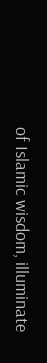of Islamic wisdom, illuminate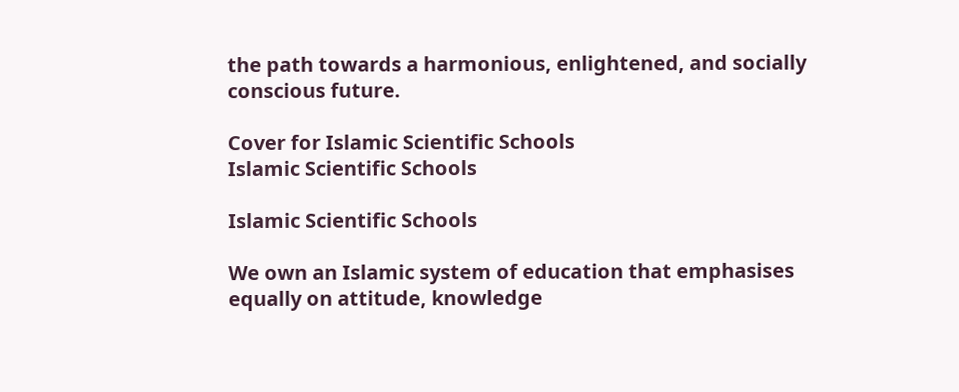the path towards a harmonious, enlightened, and socially conscious future.

Cover for Islamic Scientific Schools
Islamic Scientific Schools

Islamic Scientific Schools

We own an Islamic system of education that emphasises equally on attitude, knowledge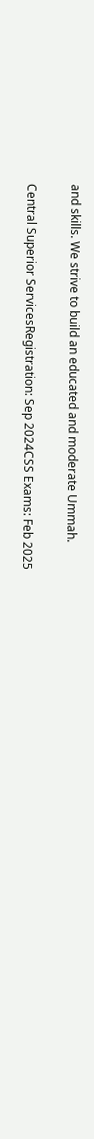and skills. We strive to build an educated and moderate Ummah.

Central Superior ServicesRegistration: Sep 2024CSS Exams: Feb 2025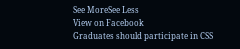See MoreSee Less
View on Facebook
Graduates should participate in CSS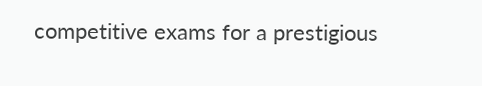competitive exams for a prestigious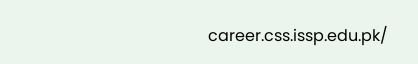career.css.issp.edu.pk/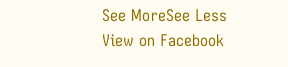See MoreSee Less
View on Facebook